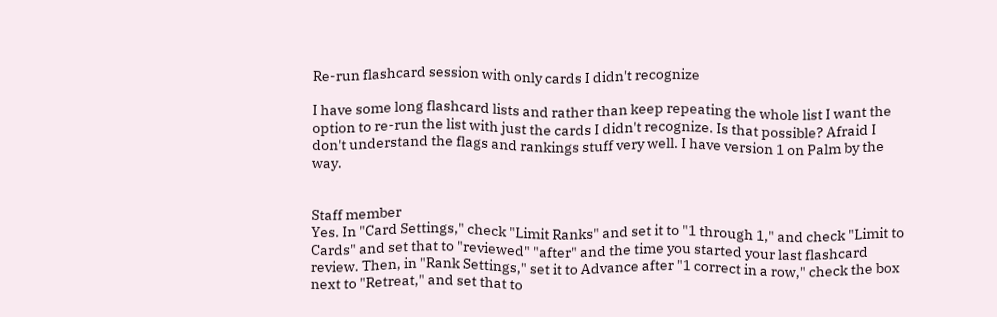Re-run flashcard session with only cards I didn't recognize

I have some long flashcard lists and rather than keep repeating the whole list I want the option to re-run the list with just the cards I didn't recognize. Is that possible? Afraid I don't understand the flags and rankings stuff very well. I have version 1 on Palm by the way.


Staff member
Yes. In "Card Settings," check "Limit Ranks" and set it to "1 through 1," and check "Limit to Cards" and set that to "reviewed" "after" and the time you started your last flashcard review. Then, in "Rank Settings," set it to Advance after "1 correct in a row," check the box next to "Retreat," and set that to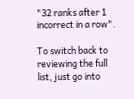"32 ranks after 1 incorrect in a row".

To switch back to reviewing the full list, just go into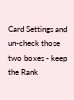Card Settings and un-check those two boxes - keep the Rank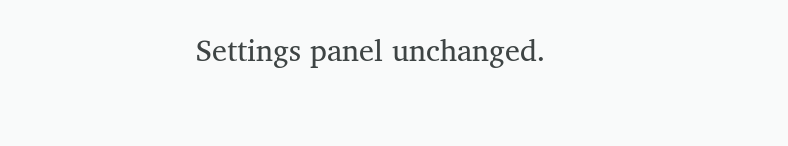Settings panel unchanged.